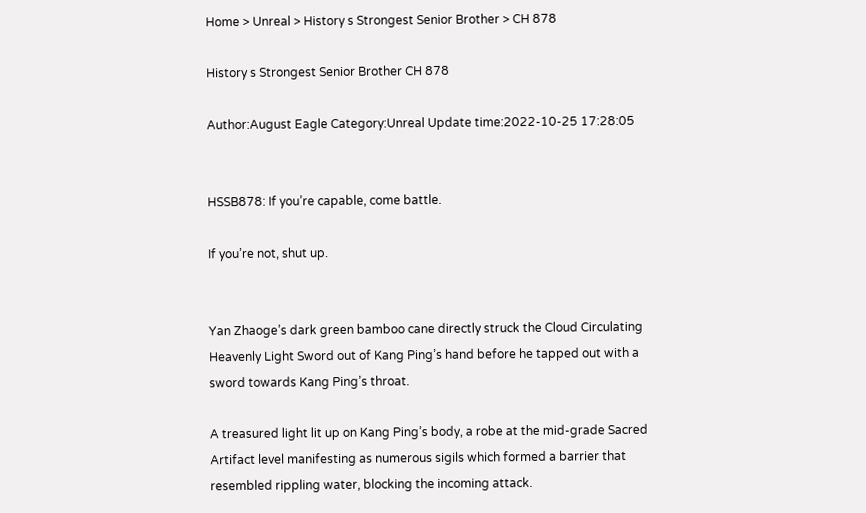Home > Unreal > History s Strongest Senior Brother > CH 878

History s Strongest Senior Brother CH 878

Author:August Eagle Category:Unreal Update time:2022-10-25 17:28:05


HSSB878: If you’re capable, come battle.

If you’re not, shut up.


Yan Zhaoge’s dark green bamboo cane directly struck the Cloud Circulating Heavenly Light Sword out of Kang Ping’s hand before he tapped out with a sword towards Kang Ping’s throat.

A treasured light lit up on Kang Ping’s body, a robe at the mid-grade Sacred Artifact level manifesting as numerous sigils which formed a barrier that resembled rippling water, blocking the incoming attack.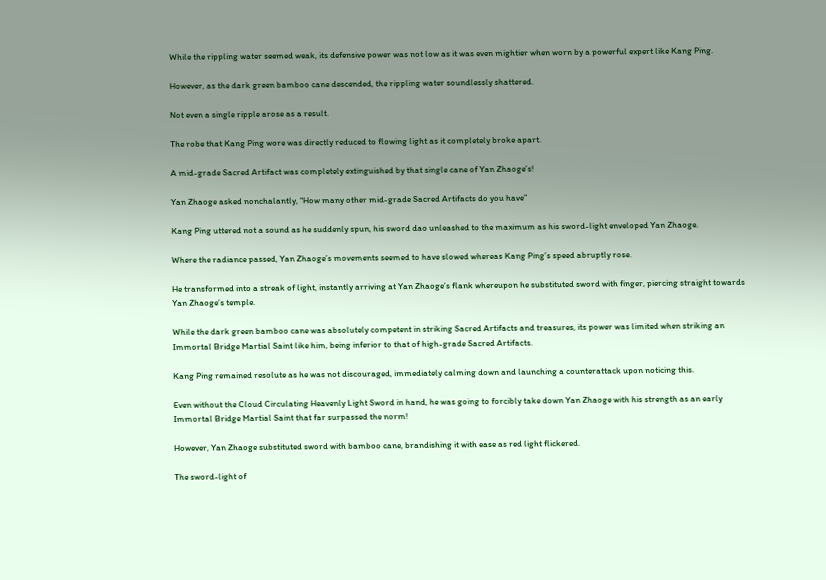While the rippling water seemed weak, its defensive power was not low as it was even mightier when worn by a powerful expert like Kang Ping.

However, as the dark green bamboo cane descended, the rippling water soundlessly shattered.

Not even a single ripple arose as a result.

The robe that Kang Ping wore was directly reduced to flowing light as it completely broke apart.

A mid-grade Sacred Artifact was completely extinguished by that single cane of Yan Zhaoge’s!

Yan Zhaoge asked nonchalantly, “How many other mid-grade Sacred Artifacts do you have”

Kang Ping uttered not a sound as he suddenly spun, his sword dao unleashed to the maximum as his sword-light enveloped Yan Zhaoge.

Where the radiance passed, Yan Zhaoge’s movements seemed to have slowed whereas Kang Ping’s speed abruptly rose.

He transformed into a streak of light, instantly arriving at Yan Zhaoge’s flank whereupon he substituted sword with finger, piercing straight towards Yan Zhaoge’s temple.

While the dark green bamboo cane was absolutely competent in striking Sacred Artifacts and treasures, its power was limited when striking an Immortal Bridge Martial Saint like him, being inferior to that of high-grade Sacred Artifacts.

Kang Ping remained resolute as he was not discouraged, immediately calming down and launching a counterattack upon noticing this.

Even without the Cloud Circulating Heavenly Light Sword in hand, he was going to forcibly take down Yan Zhaoge with his strength as an early Immortal Bridge Martial Saint that far surpassed the norm!

However, Yan Zhaoge substituted sword with bamboo cane, brandishing it with ease as red light flickered.

The sword-light of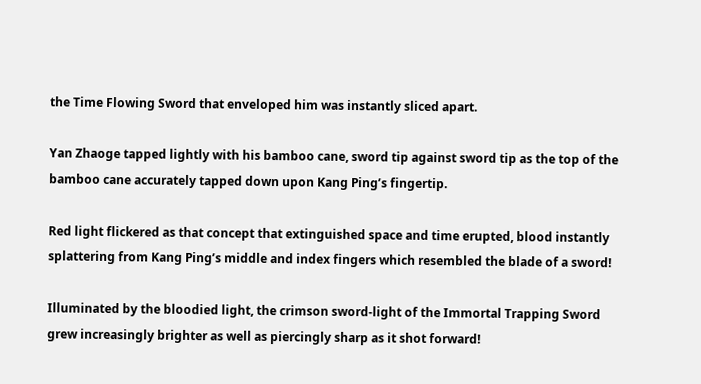the Time Flowing Sword that enveloped him was instantly sliced apart.

Yan Zhaoge tapped lightly with his bamboo cane, sword tip against sword tip as the top of the bamboo cane accurately tapped down upon Kang Ping’s fingertip.

Red light flickered as that concept that extinguished space and time erupted, blood instantly splattering from Kang Ping’s middle and index fingers which resembled the blade of a sword!

Illuminated by the bloodied light, the crimson sword-light of the Immortal Trapping Sword grew increasingly brighter as well as piercingly sharp as it shot forward!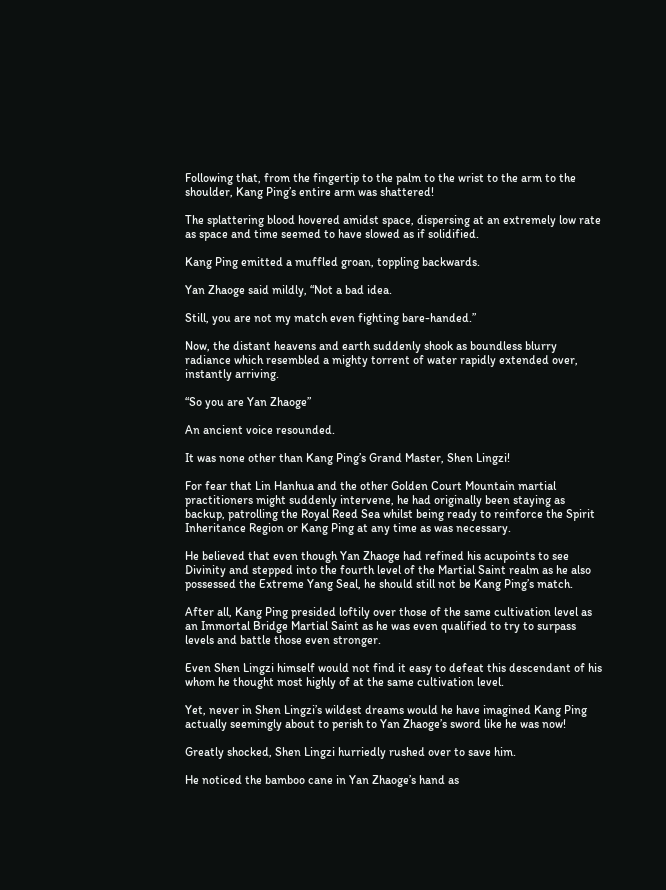Following that, from the fingertip to the palm to the wrist to the arm to the shoulder, Kang Ping’s entire arm was shattered!

The splattering blood hovered amidst space, dispersing at an extremely low rate as space and time seemed to have slowed as if solidified.

Kang Ping emitted a muffled groan, toppling backwards.

Yan Zhaoge said mildly, “Not a bad idea.

Still, you are not my match even fighting bare-handed.”

Now, the distant heavens and earth suddenly shook as boundless blurry radiance which resembled a mighty torrent of water rapidly extended over, instantly arriving.

“So you are Yan Zhaoge”

An ancient voice resounded.

It was none other than Kang Ping’s Grand Master, Shen Lingzi!

For fear that Lin Hanhua and the other Golden Court Mountain martial practitioners might suddenly intervene, he had originally been staying as backup, patrolling the Royal Reed Sea whilst being ready to reinforce the Spirit Inheritance Region or Kang Ping at any time as was necessary.

He believed that even though Yan Zhaoge had refined his acupoints to see Divinity and stepped into the fourth level of the Martial Saint realm as he also possessed the Extreme Yang Seal, he should still not be Kang Ping’s match.

After all, Kang Ping presided loftily over those of the same cultivation level as an Immortal Bridge Martial Saint as he was even qualified to try to surpass levels and battle those even stronger.

Even Shen Lingzi himself would not find it easy to defeat this descendant of his whom he thought most highly of at the same cultivation level.

Yet, never in Shen Lingzi’s wildest dreams would he have imagined Kang Ping actually seemingly about to perish to Yan Zhaoge’s sword like he was now!

Greatly shocked, Shen Lingzi hurriedly rushed over to save him.

He noticed the bamboo cane in Yan Zhaoge’s hand as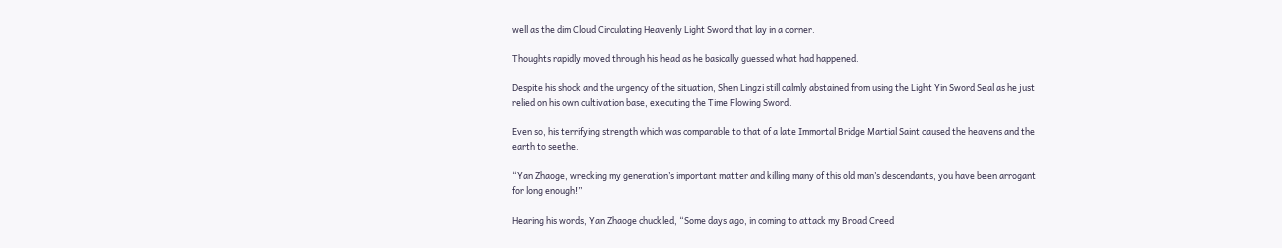well as the dim Cloud Circulating Heavenly Light Sword that lay in a corner.

Thoughts rapidly moved through his head as he basically guessed what had happened.

Despite his shock and the urgency of the situation, Shen Lingzi still calmly abstained from using the Light Yin Sword Seal as he just relied on his own cultivation base, executing the Time Flowing Sword.

Even so, his terrifying strength which was comparable to that of a late Immortal Bridge Martial Saint caused the heavens and the earth to seethe.

“Yan Zhaoge, wrecking my generation’s important matter and killing many of this old man’s descendants, you have been arrogant for long enough!”

Hearing his words, Yan Zhaoge chuckled, “Some days ago, in coming to attack my Broad Creed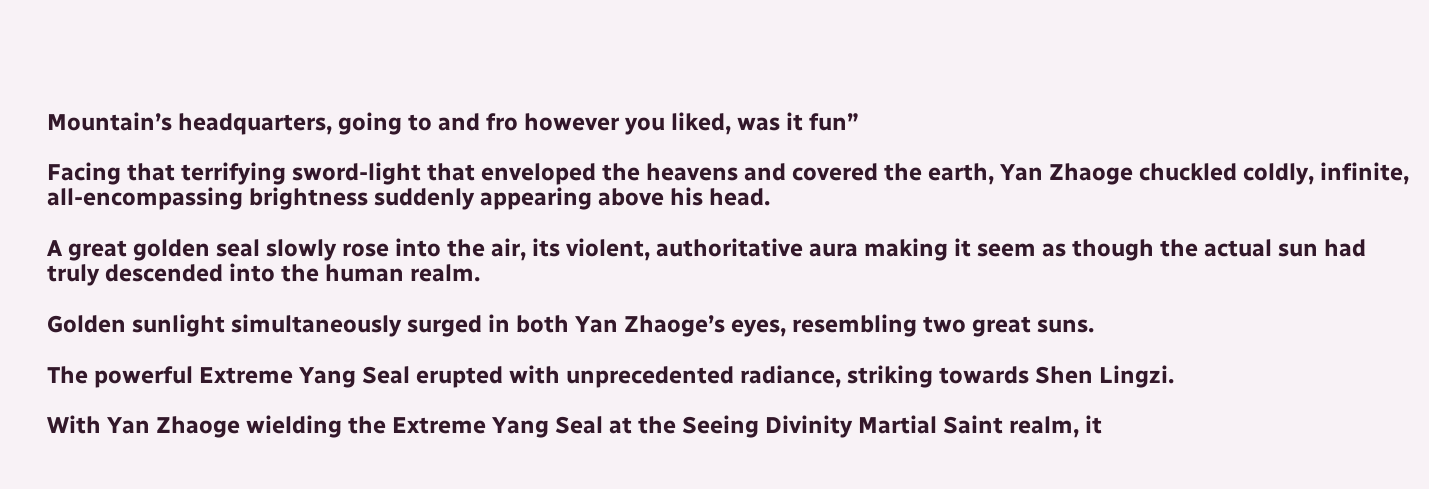Mountain’s headquarters, going to and fro however you liked, was it fun”

Facing that terrifying sword-light that enveloped the heavens and covered the earth, Yan Zhaoge chuckled coldly, infinite, all-encompassing brightness suddenly appearing above his head.

A great golden seal slowly rose into the air, its violent, authoritative aura making it seem as though the actual sun had truly descended into the human realm.

Golden sunlight simultaneously surged in both Yan Zhaoge’s eyes, resembling two great suns.

The powerful Extreme Yang Seal erupted with unprecedented radiance, striking towards Shen Lingzi.

With Yan Zhaoge wielding the Extreme Yang Seal at the Seeing Divinity Martial Saint realm, it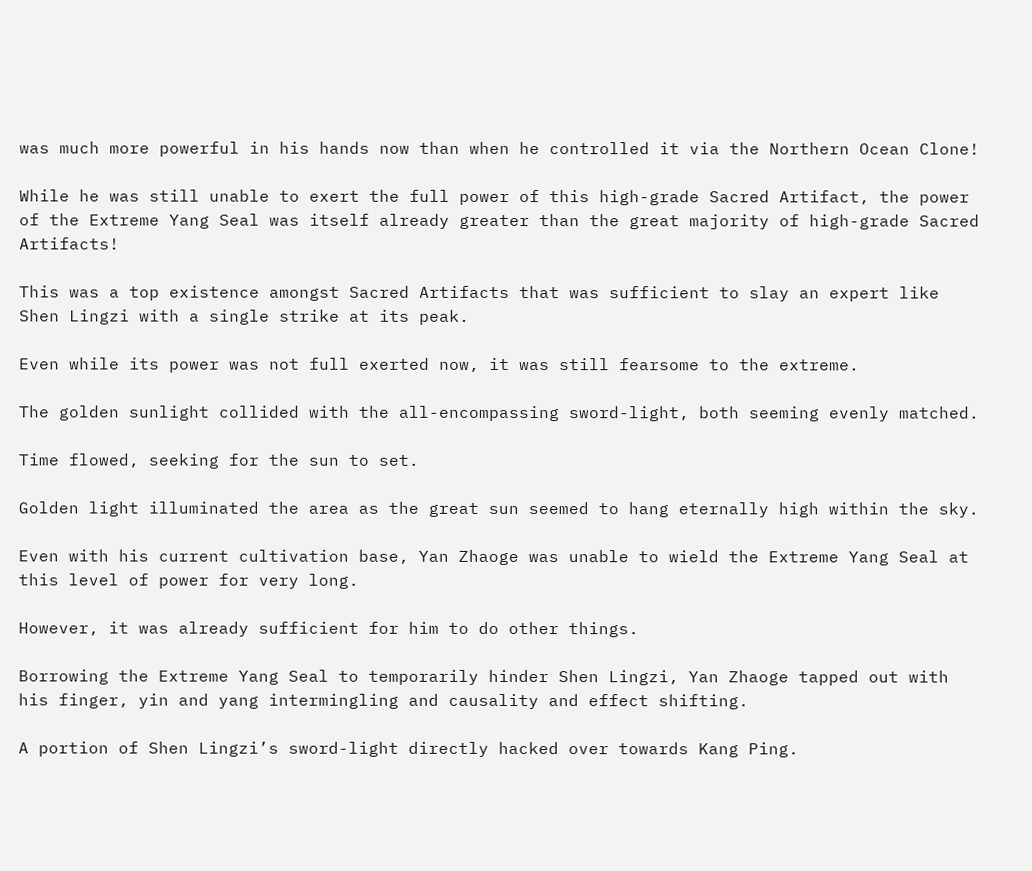was much more powerful in his hands now than when he controlled it via the Northern Ocean Clone!

While he was still unable to exert the full power of this high-grade Sacred Artifact, the power of the Extreme Yang Seal was itself already greater than the great majority of high-grade Sacred Artifacts!

This was a top existence amongst Sacred Artifacts that was sufficient to slay an expert like Shen Lingzi with a single strike at its peak.

Even while its power was not full exerted now, it was still fearsome to the extreme.

The golden sunlight collided with the all-encompassing sword-light, both seeming evenly matched.

Time flowed, seeking for the sun to set.

Golden light illuminated the area as the great sun seemed to hang eternally high within the sky.

Even with his current cultivation base, Yan Zhaoge was unable to wield the Extreme Yang Seal at this level of power for very long.

However, it was already sufficient for him to do other things.

Borrowing the Extreme Yang Seal to temporarily hinder Shen Lingzi, Yan Zhaoge tapped out with his finger, yin and yang intermingling and causality and effect shifting.

A portion of Shen Lingzi’s sword-light directly hacked over towards Kang Ping.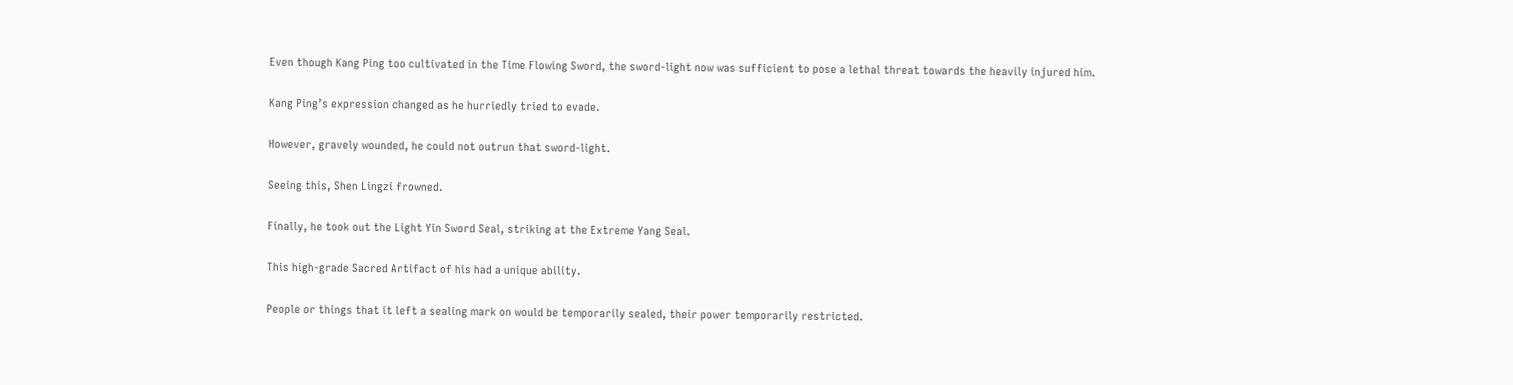Even though Kang Ping too cultivated in the Time Flowing Sword, the sword-light now was sufficient to pose a lethal threat towards the heavily injured him.

Kang Ping’s expression changed as he hurriedly tried to evade.

However, gravely wounded, he could not outrun that sword-light.

Seeing this, Shen Lingzi frowned.

Finally, he took out the Light Yin Sword Seal, striking at the Extreme Yang Seal.

This high-grade Sacred Artifact of his had a unique ability.

People or things that it left a sealing mark on would be temporarily sealed, their power temporarily restricted.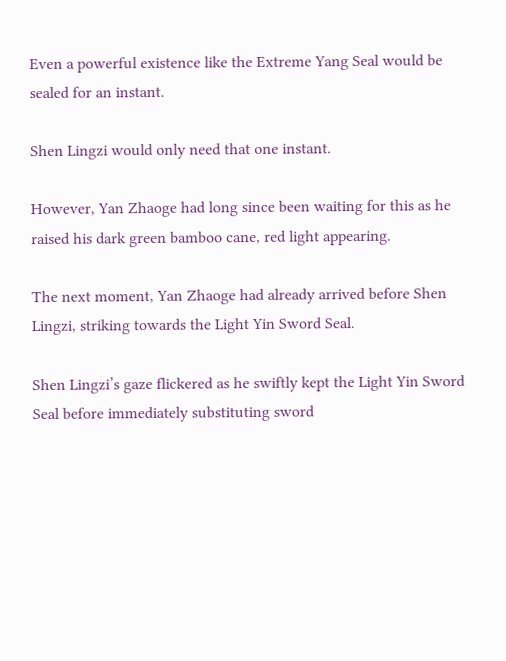Even a powerful existence like the Extreme Yang Seal would be sealed for an instant.

Shen Lingzi would only need that one instant.

However, Yan Zhaoge had long since been waiting for this as he raised his dark green bamboo cane, red light appearing.

The next moment, Yan Zhaoge had already arrived before Shen Lingzi, striking towards the Light Yin Sword Seal.

Shen Lingzi’s gaze flickered as he swiftly kept the Light Yin Sword Seal before immediately substituting sword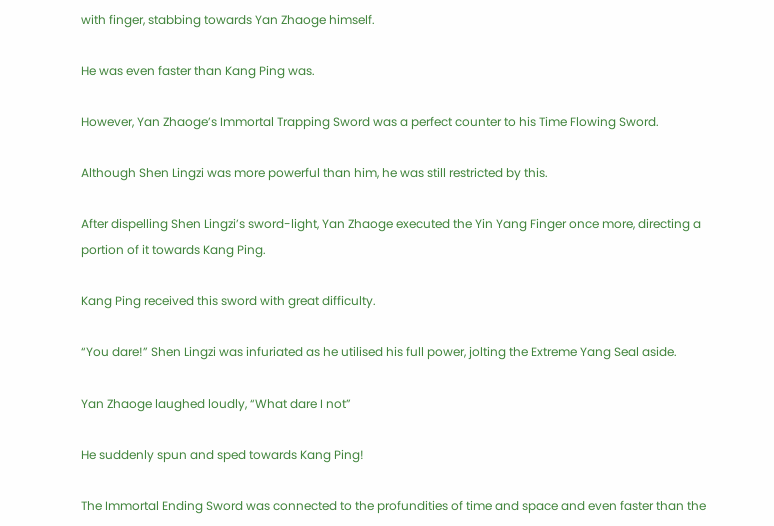with finger, stabbing towards Yan Zhaoge himself.

He was even faster than Kang Ping was.

However, Yan Zhaoge’s Immortal Trapping Sword was a perfect counter to his Time Flowing Sword.

Although Shen Lingzi was more powerful than him, he was still restricted by this.

After dispelling Shen Lingzi’s sword-light, Yan Zhaoge executed the Yin Yang Finger once more, directing a portion of it towards Kang Ping.

Kang Ping received this sword with great difficulty.

“You dare!” Shen Lingzi was infuriated as he utilised his full power, jolting the Extreme Yang Seal aside.

Yan Zhaoge laughed loudly, “What dare I not”

He suddenly spun and sped towards Kang Ping!

The Immortal Ending Sword was connected to the profundities of time and space and even faster than the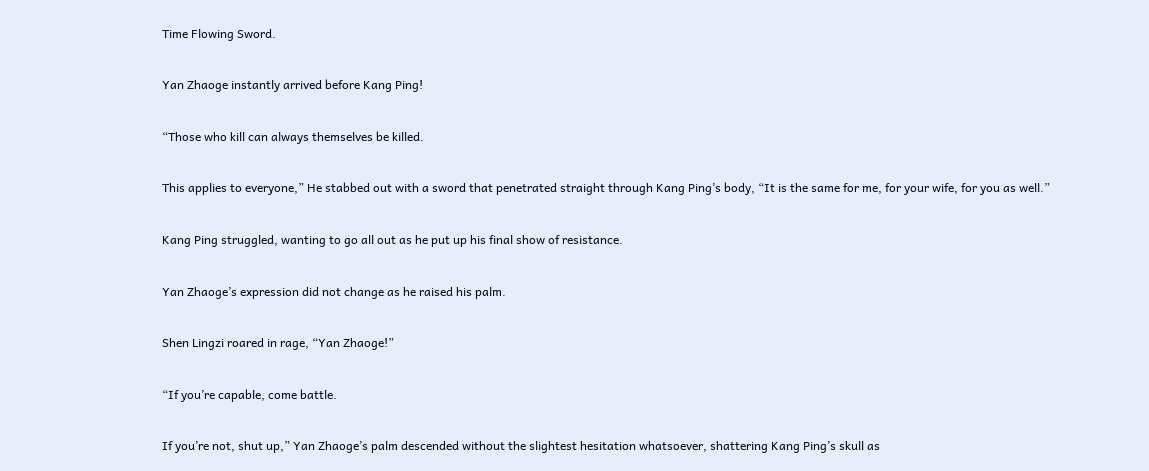Time Flowing Sword.

Yan Zhaoge instantly arrived before Kang Ping!

“Those who kill can always themselves be killed.

This applies to everyone,” He stabbed out with a sword that penetrated straight through Kang Ping’s body, “It is the same for me, for your wife, for you as well.”

Kang Ping struggled, wanting to go all out as he put up his final show of resistance.

Yan Zhaoge’s expression did not change as he raised his palm.

Shen Lingzi roared in rage, “Yan Zhaoge!”

“If you’re capable, come battle.

If you’re not, shut up,” Yan Zhaoge’s palm descended without the slightest hesitation whatsoever, shattering Kang Ping’s skull as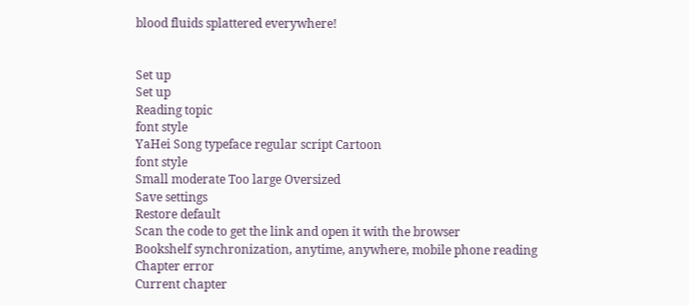blood fluids splattered everywhere!


Set up
Set up
Reading topic
font style
YaHei Song typeface regular script Cartoon
font style
Small moderate Too large Oversized
Save settings
Restore default
Scan the code to get the link and open it with the browser
Bookshelf synchronization, anytime, anywhere, mobile phone reading
Chapter error
Current chapter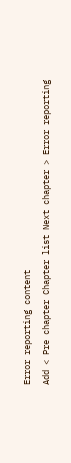Error reporting content
Add < Pre chapter Chapter list Next chapter > Error reporting